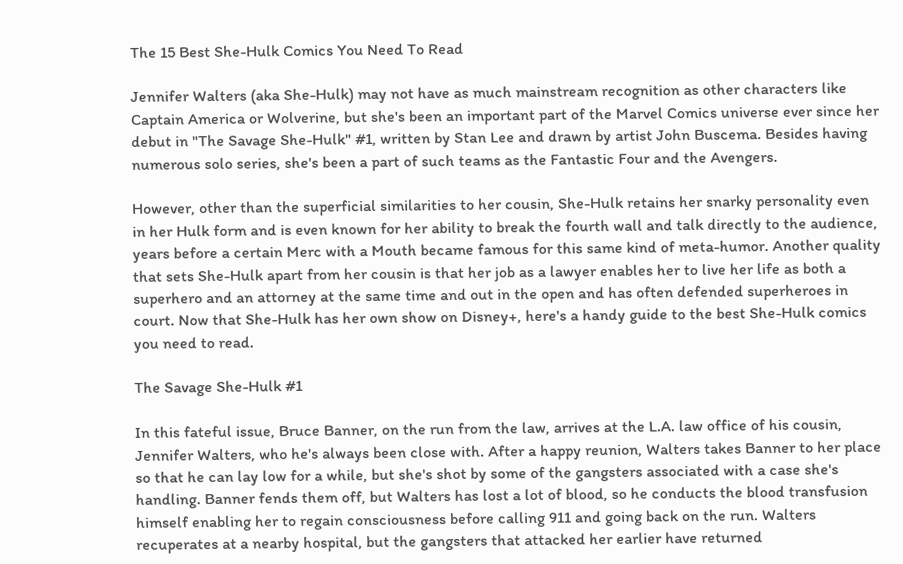The 15 Best She-Hulk Comics You Need To Read

Jennifer Walters (aka She-Hulk) may not have as much mainstream recognition as other characters like Captain America or Wolverine, but she's been an important part of the Marvel Comics universe ever since her debut in "The Savage She-Hulk" #1, written by Stan Lee and drawn by artist John Buscema. Besides having numerous solo series, she's been a part of such teams as the Fantastic Four and the Avengers.

However, other than the superficial similarities to her cousin, She-Hulk retains her snarky personality even in her Hulk form and is even known for her ability to break the fourth wall and talk directly to the audience, years before a certain Merc with a Mouth became famous for this same kind of meta-humor. Another quality that sets She-Hulk apart from her cousin is that her job as a lawyer enables her to live her life as both a superhero and an attorney at the same time and out in the open and has often defended superheroes in court. Now that She-Hulk has her own show on Disney+, here's a handy guide to the best She-Hulk comics you need to read.

The Savage She-Hulk #1

In this fateful issue, Bruce Banner, on the run from the law, arrives at the L.A. law office of his cousin, Jennifer Walters, who he's always been close with. After a happy reunion, Walters takes Banner to her place so that he can lay low for a while, but she's shot by some of the gangsters associated with a case she's handling. Banner fends them off, but Walters has lost a lot of blood, so he conducts the blood transfusion himself enabling her to regain consciousness before calling 911 and going back on the run. Walters recuperates at a nearby hospital, but the gangsters that attacked her earlier have returned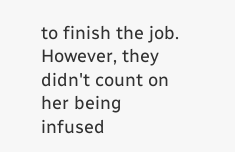to finish the job. However, they didn't count on her being infused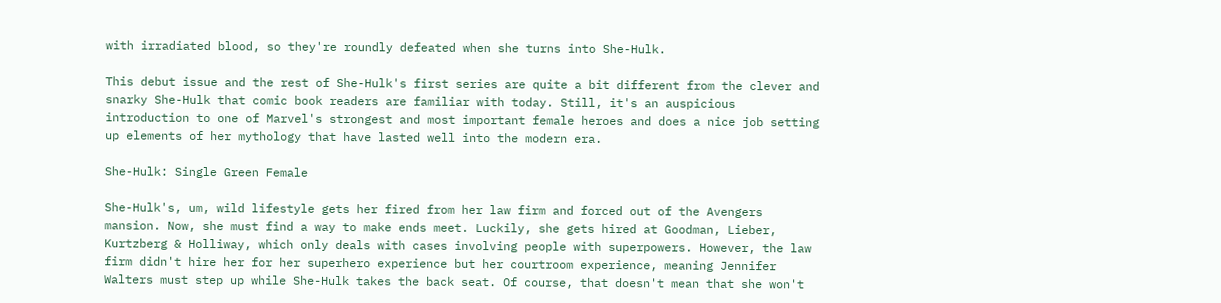with irradiated blood, so they're roundly defeated when she turns into She-Hulk.

This debut issue and the rest of She-Hulk's first series are quite a bit different from the clever and snarky She-Hulk that comic book readers are familiar with today. Still, it's an auspicious introduction to one of Marvel's strongest and most important female heroes and does a nice job setting up elements of her mythology that have lasted well into the modern era.

She-Hulk: Single Green Female

She-Hulk's, um, wild lifestyle gets her fired from her law firm and forced out of the Avengers mansion. Now, she must find a way to make ends meet. Luckily, she gets hired at Goodman, Lieber, Kurtzberg & Holliway, which only deals with cases involving people with superpowers. However, the law firm didn't hire her for her superhero experience but her courtroom experience, meaning Jennifer Walters must step up while She-Hulk takes the back seat. Of course, that doesn't mean that she won't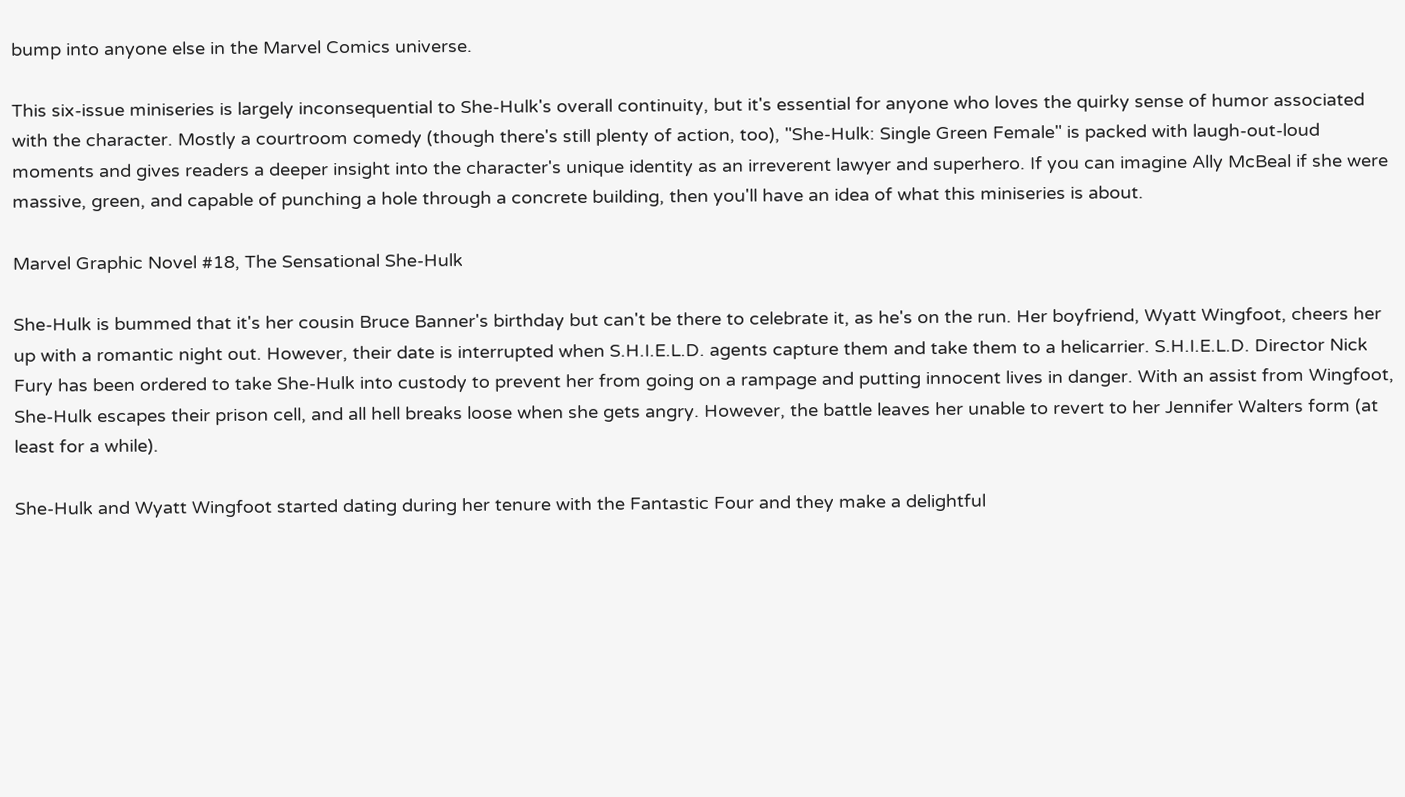bump into anyone else in the Marvel Comics universe.

This six-issue miniseries is largely inconsequential to She-Hulk's overall continuity, but it's essential for anyone who loves the quirky sense of humor associated with the character. Mostly a courtroom comedy (though there's still plenty of action, too), "She-Hulk: Single Green Female" is packed with laugh-out-loud moments and gives readers a deeper insight into the character's unique identity as an irreverent lawyer and superhero. If you can imagine Ally McBeal if she were massive, green, and capable of punching a hole through a concrete building, then you'll have an idea of what this miniseries is about.

Marvel Graphic Novel #18, The Sensational She-Hulk

She-Hulk is bummed that it's her cousin Bruce Banner's birthday but can't be there to celebrate it, as he's on the run. Her boyfriend, Wyatt Wingfoot, cheers her up with a romantic night out. However, their date is interrupted when S.H.I.E.L.D. agents capture them and take them to a helicarrier. S.H.I.E.L.D. Director Nick Fury has been ordered to take She-Hulk into custody to prevent her from going on a rampage and putting innocent lives in danger. With an assist from Wingfoot, She-Hulk escapes their prison cell, and all hell breaks loose when she gets angry. However, the battle leaves her unable to revert to her Jennifer Walters form (at least for a while).

She-Hulk and Wyatt Wingfoot started dating during her tenure with the Fantastic Four and they make a delightful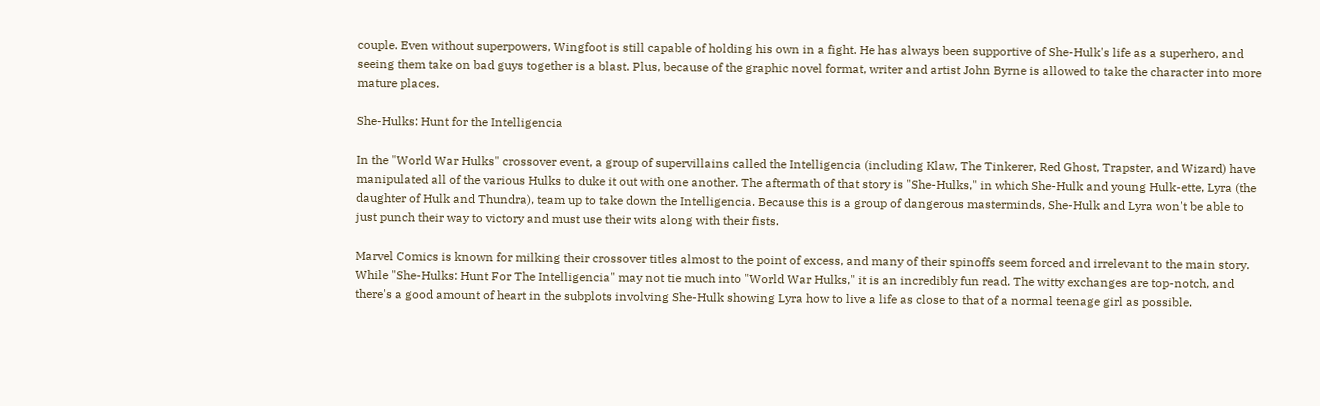couple. Even without superpowers, Wingfoot is still capable of holding his own in a fight. He has always been supportive of She-Hulk's life as a superhero, and seeing them take on bad guys together is a blast. Plus, because of the graphic novel format, writer and artist John Byrne is allowed to take the character into more mature places.

She-Hulks: Hunt for the Intelligencia

In the "World War Hulks" crossover event, a group of supervillains called the Intelligencia (including Klaw, The Tinkerer, Red Ghost, Trapster, and Wizard) have manipulated all of the various Hulks to duke it out with one another. The aftermath of that story is "She-Hulks," in which She-Hulk and young Hulk-ette, Lyra (the daughter of Hulk and Thundra), team up to take down the Intelligencia. Because this is a group of dangerous masterminds, She-Hulk and Lyra won't be able to just punch their way to victory and must use their wits along with their fists.

Marvel Comics is known for milking their crossover titles almost to the point of excess, and many of their spinoffs seem forced and irrelevant to the main story. While "She-Hulks: Hunt For The Intelligencia" may not tie much into "World War Hulks," it is an incredibly fun read. The witty exchanges are top-notch, and there's a good amount of heart in the subplots involving She-Hulk showing Lyra how to live a life as close to that of a normal teenage girl as possible.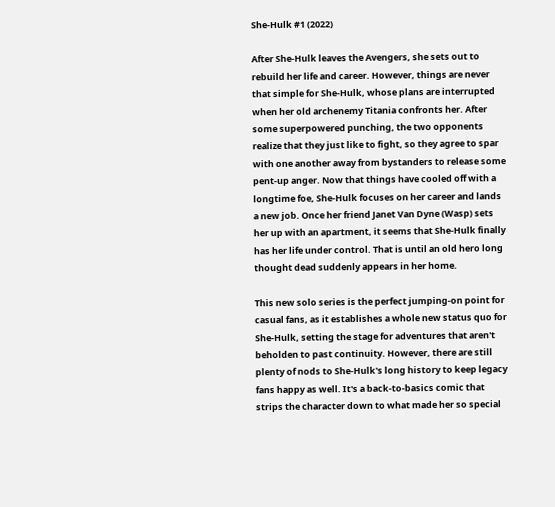She-Hulk #1 (2022)

After She-Hulk leaves the Avengers, she sets out to rebuild her life and career. However, things are never that simple for She-Hulk, whose plans are interrupted when her old archenemy Titania confronts her. After some superpowered punching, the two opponents realize that they just like to fight, so they agree to spar with one another away from bystanders to release some pent-up anger. Now that things have cooled off with a longtime foe, She-Hulk focuses on her career and lands a new job. Once her friend Janet Van Dyne (Wasp) sets her up with an apartment, it seems that She-Hulk finally has her life under control. That is until an old hero long thought dead suddenly appears in her home.

This new solo series is the perfect jumping-on point for casual fans, as it establishes a whole new status quo for She-Hulk, setting the stage for adventures that aren't beholden to past continuity. However, there are still plenty of nods to She-Hulk's long history to keep legacy fans happy as well. It's a back-to-basics comic that strips the character down to what made her so special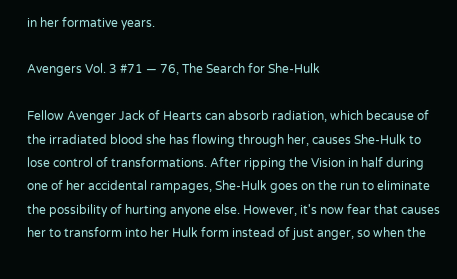in her formative years.

Avengers Vol. 3 #71 — 76, The Search for She-Hulk

Fellow Avenger Jack of Hearts can absorb radiation, which because of the irradiated blood she has flowing through her, causes She-Hulk to lose control of transformations. After ripping the Vision in half during one of her accidental rampages, She-Hulk goes on the run to eliminate the possibility of hurting anyone else. However, it's now fear that causes her to transform into her Hulk form instead of just anger, so when the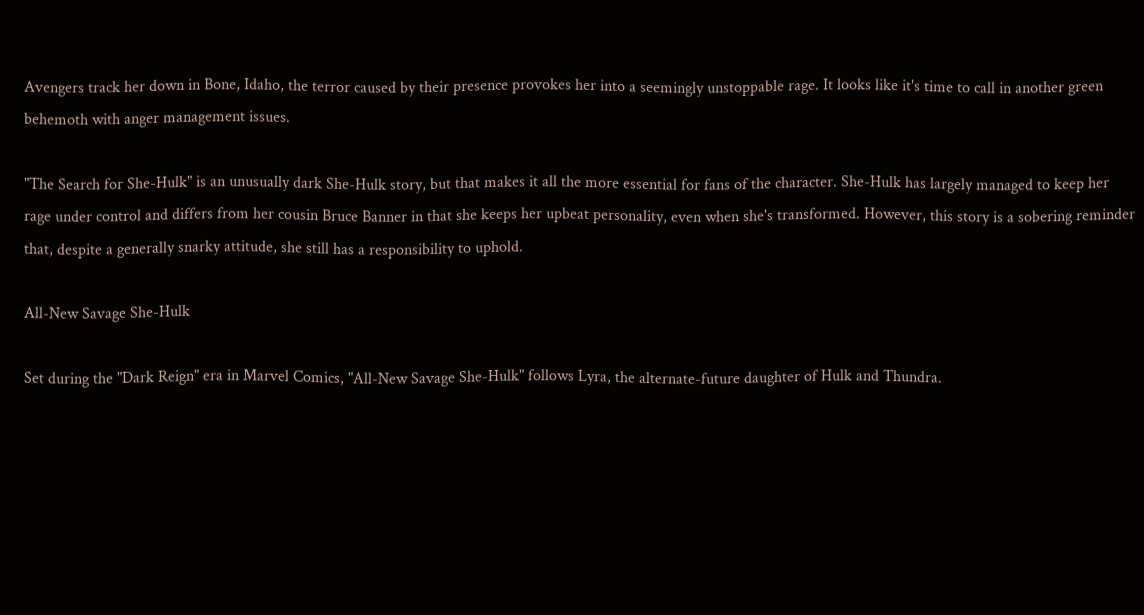Avengers track her down in Bone, Idaho, the terror caused by their presence provokes her into a seemingly unstoppable rage. It looks like it's time to call in another green behemoth with anger management issues.

"The Search for She-Hulk" is an unusually dark She-Hulk story, but that makes it all the more essential for fans of the character. She-Hulk has largely managed to keep her rage under control and differs from her cousin Bruce Banner in that she keeps her upbeat personality, even when she's transformed. However, this story is a sobering reminder that, despite a generally snarky attitude, she still has a responsibility to uphold.

All-New Savage She-Hulk

Set during the "Dark Reign" era in Marvel Comics, "All-New Savage She-Hulk" follows Lyra, the alternate-future daughter of Hulk and Thundra.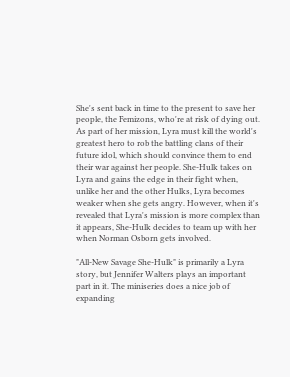She's sent back in time to the present to save her people, the Femizons, who're at risk of dying out. As part of her mission, Lyra must kill the world's greatest hero to rob the battling clans of their future idol, which should convince them to end their war against her people. She-Hulk takes on Lyra and gains the edge in their fight when, unlike her and the other Hulks, Lyra becomes weaker when she gets angry. However, when it's revealed that Lyra's mission is more complex than it appears, She-Hulk decides to team up with her when Norman Osborn gets involved.

"All-New Savage She-Hulk" is primarily a Lyra story, but Jennifer Walters plays an important part in it. The miniseries does a nice job of expanding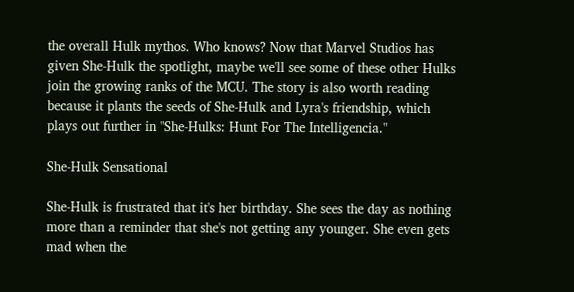the overall Hulk mythos. Who knows? Now that Marvel Studios has given She-Hulk the spotlight, maybe we'll see some of these other Hulks join the growing ranks of the MCU. The story is also worth reading because it plants the seeds of She-Hulk and Lyra's friendship, which plays out further in "She-Hulks: Hunt For The Intelligencia."

She-Hulk Sensational

She-Hulk is frustrated that it's her birthday. She sees the day as nothing more than a reminder that she's not getting any younger. She even gets mad when the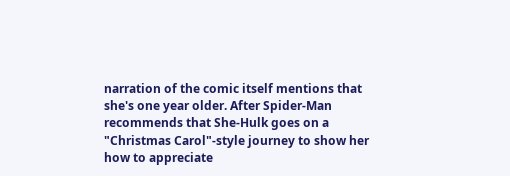narration of the comic itself mentions that she's one year older. After Spider-Man recommends that She-Hulk goes on a "Christmas Carol"-style journey to show her how to appreciate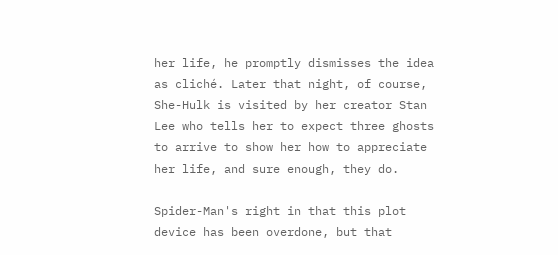her life, he promptly dismisses the idea as cliché. Later that night, of course, She-Hulk is visited by her creator Stan Lee who tells her to expect three ghosts to arrive to show her how to appreciate her life, and sure enough, they do.

Spider-Man's right in that this plot device has been overdone, but that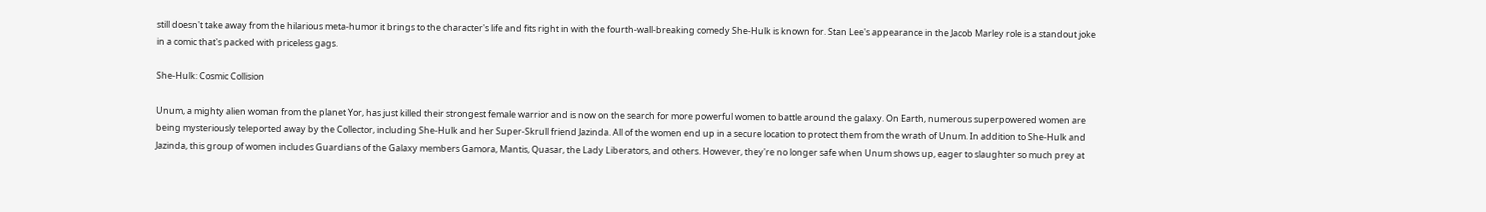still doesn't take away from the hilarious meta-humor it brings to the character's life and fits right in with the fourth-wall-breaking comedy She-Hulk is known for. Stan Lee's appearance in the Jacob Marley role is a standout joke in a comic that's packed with priceless gags.

She-Hulk: Cosmic Collision

Unum, a mighty alien woman from the planet Yor, has just killed their strongest female warrior and is now on the search for more powerful women to battle around the galaxy. On Earth, numerous superpowered women are being mysteriously teleported away by the Collector, including She-Hulk and her Super-Skrull friend Jazinda. All of the women end up in a secure location to protect them from the wrath of Unum. In addition to She-Hulk and Jazinda, this group of women includes Guardians of the Galaxy members Gamora, Mantis, Quasar, the Lady Liberators, and others. However, they're no longer safe when Unum shows up, eager to slaughter so much prey at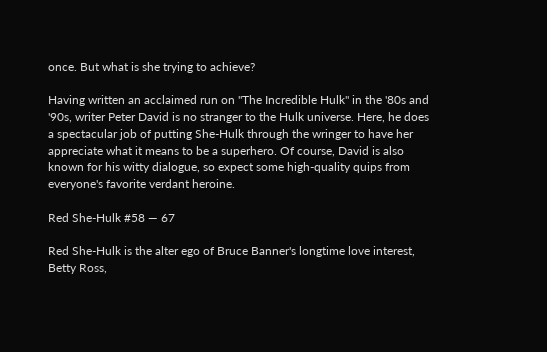once. But what is she trying to achieve?

Having written an acclaimed run on "The Incredible Hulk" in the '80s and '90s, writer Peter David is no stranger to the Hulk universe. Here, he does a spectacular job of putting She-Hulk through the wringer to have her appreciate what it means to be a superhero. Of course, David is also known for his witty dialogue, so expect some high-quality quips from everyone's favorite verdant heroine.

Red She-Hulk #58 — 67

Red She-Hulk is the alter ego of Bruce Banner's longtime love interest, Betty Ross,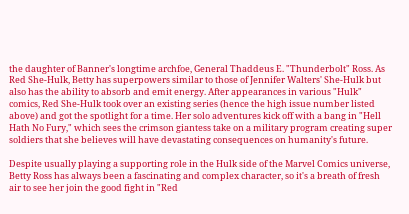the daughter of Banner's longtime archfoe, General Thaddeus E. "Thunderbolt" Ross. As Red She-Hulk, Betty has superpowers similar to those of Jennifer Walters' She-Hulk but also has the ability to absorb and emit energy. After appearances in various "Hulk" comics, Red She-Hulk took over an existing series (hence the high issue number listed above) and got the spotlight for a time. Her solo adventures kick off with a bang in "Hell Hath No Fury," which sees the crimson giantess take on a military program creating super soldiers that she believes will have devastating consequences on humanity's future.

Despite usually playing a supporting role in the Hulk side of the Marvel Comics universe, Betty Ross has always been a fascinating and complex character, so it's a breath of fresh air to see her join the good fight in "Red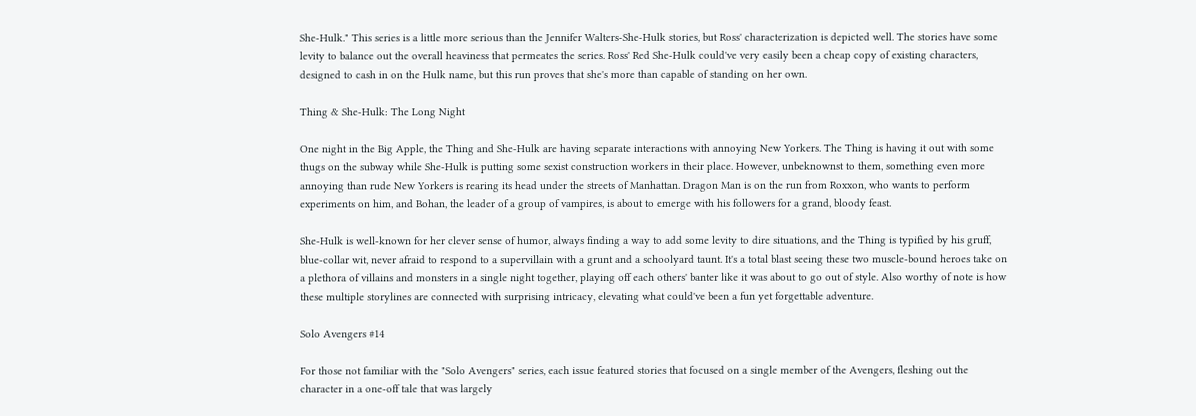She-Hulk." This series is a little more serious than the Jennifer Walters-She-Hulk stories, but Ross' characterization is depicted well. The stories have some levity to balance out the overall heaviness that permeates the series. Ross' Red She-Hulk could've very easily been a cheap copy of existing characters, designed to cash in on the Hulk name, but this run proves that she's more than capable of standing on her own.

Thing & She-Hulk: The Long Night

One night in the Big Apple, the Thing and She-Hulk are having separate interactions with annoying New Yorkers. The Thing is having it out with some thugs on the subway while She-Hulk is putting some sexist construction workers in their place. However, unbeknownst to them, something even more annoying than rude New Yorkers is rearing its head under the streets of Manhattan. Dragon Man is on the run from Roxxon, who wants to perform experiments on him, and Bohan, the leader of a group of vampires, is about to emerge with his followers for a grand, bloody feast.

She-Hulk is well-known for her clever sense of humor, always finding a way to add some levity to dire situations, and the Thing is typified by his gruff, blue-collar wit, never afraid to respond to a supervillain with a grunt and a schoolyard taunt. It's a total blast seeing these two muscle-bound heroes take on a plethora of villains and monsters in a single night together, playing off each others' banter like it was about to go out of style. Also worthy of note is how these multiple storylines are connected with surprising intricacy, elevating what could've been a fun yet forgettable adventure.

Solo Avengers #14

For those not familiar with the "Solo Avengers" series, each issue featured stories that focused on a single member of the Avengers, fleshing out the character in a one-off tale that was largely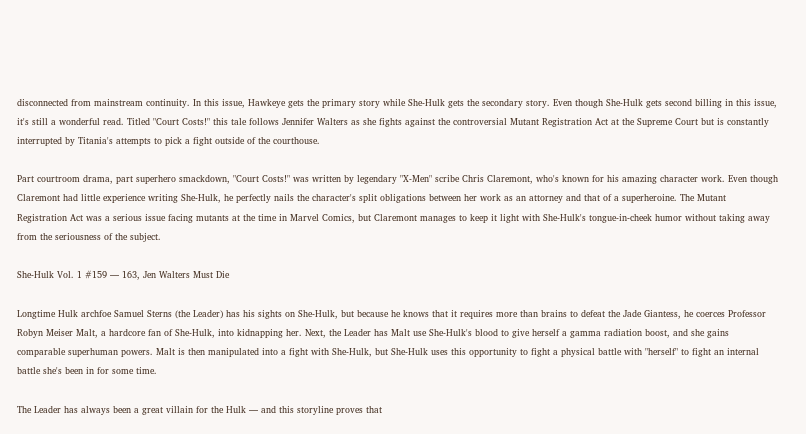disconnected from mainstream continuity. In this issue, Hawkeye gets the primary story while She-Hulk gets the secondary story. Even though She-Hulk gets second billing in this issue, it's still a wonderful read. Titled "Court Costs!" this tale follows Jennifer Walters as she fights against the controversial Mutant Registration Act at the Supreme Court but is constantly interrupted by Titania's attempts to pick a fight outside of the courthouse.

Part courtroom drama, part superhero smackdown, "Court Costs!" was written by legendary "X-Men" scribe Chris Claremont, who's known for his amazing character work. Even though Claremont had little experience writing She-Hulk, he perfectly nails the character's split obligations between her work as an attorney and that of a superheroine. The Mutant Registration Act was a serious issue facing mutants at the time in Marvel Comics, but Claremont manages to keep it light with She-Hulk's tongue-in-cheek humor without taking away from the seriousness of the subject.

She-Hulk Vol. 1 #159 — 163, Jen Walters Must Die

Longtime Hulk archfoe Samuel Sterns (the Leader) has his sights on She-Hulk, but because he knows that it requires more than brains to defeat the Jade Giantess, he coerces Professor Robyn Meiser Malt, a hardcore fan of She-Hulk, into kidnapping her. Next, the Leader has Malt use She-Hulk's blood to give herself a gamma radiation boost, and she gains comparable superhuman powers. Malt is then manipulated into a fight with She-Hulk, but She-Hulk uses this opportunity to fight a physical battle with "herself" to fight an internal battle she's been in for some time.

The Leader has always been a great villain for the Hulk — and this storyline proves that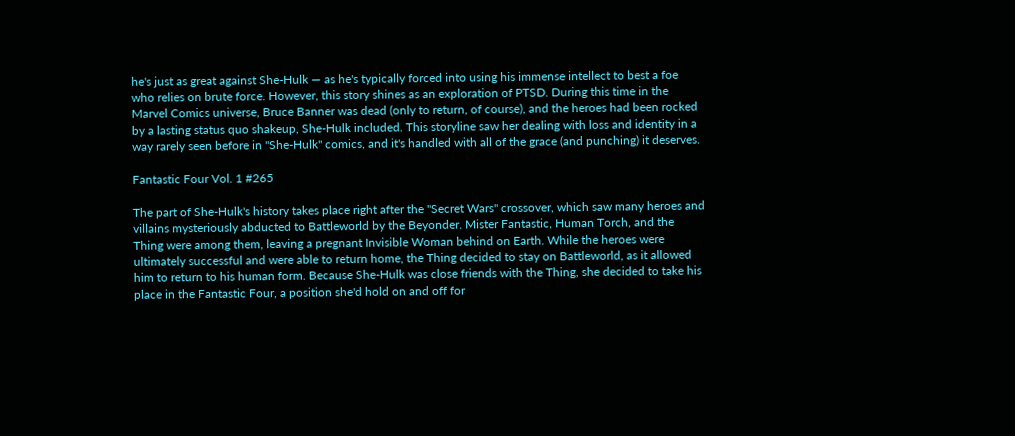he's just as great against She-Hulk — as he's typically forced into using his immense intellect to best a foe who relies on brute force. However, this story shines as an exploration of PTSD. During this time in the Marvel Comics universe, Bruce Banner was dead (only to return, of course), and the heroes had been rocked by a lasting status quo shakeup, She-Hulk included. This storyline saw her dealing with loss and identity in a way rarely seen before in "She-Hulk" comics, and it's handled with all of the grace (and punching) it deserves.

Fantastic Four Vol. 1 #265

The part of She-Hulk's history takes place right after the "Secret Wars" crossover, which saw many heroes and villains mysteriously abducted to Battleworld by the Beyonder. Mister Fantastic, Human Torch, and the Thing were among them, leaving a pregnant Invisible Woman behind on Earth. While the heroes were ultimately successful and were able to return home, the Thing decided to stay on Battleworld, as it allowed him to return to his human form. Because She-Hulk was close friends with the Thing, she decided to take his place in the Fantastic Four, a position she'd hold on and off for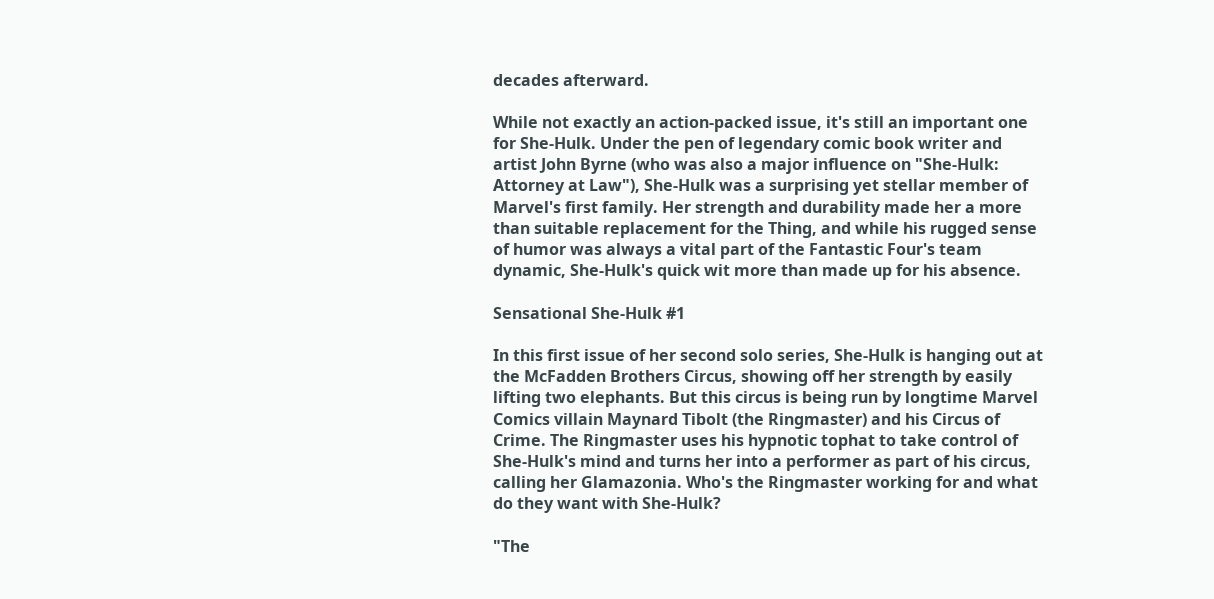decades afterward.

While not exactly an action-packed issue, it's still an important one for She-Hulk. Under the pen of legendary comic book writer and artist John Byrne (who was also a major influence on "She-Hulk: Attorney at Law"), She-Hulk was a surprising yet stellar member of Marvel's first family. Her strength and durability made her a more than suitable replacement for the Thing, and while his rugged sense of humor was always a vital part of the Fantastic Four's team dynamic, She-Hulk's quick wit more than made up for his absence.

Sensational She-Hulk #1

In this first issue of her second solo series, She-Hulk is hanging out at the McFadden Brothers Circus, showing off her strength by easily lifting two elephants. But this circus is being run by longtime Marvel Comics villain Maynard Tibolt (the Ringmaster) and his Circus of Crime. The Ringmaster uses his hypnotic tophat to take control of She-Hulk's mind and turns her into a performer as part of his circus, calling her Glamazonia. Who's the Ringmaster working for and what do they want with She-Hulk?

"The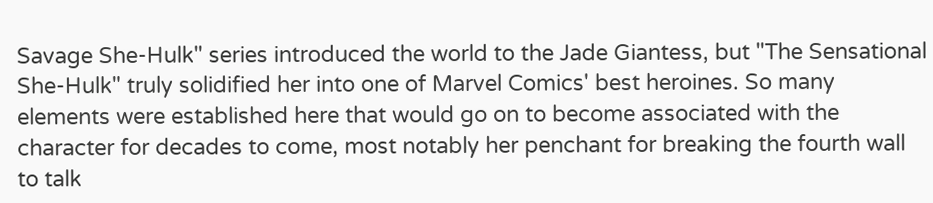Savage She-Hulk" series introduced the world to the Jade Giantess, but "The Sensational She-Hulk" truly solidified her into one of Marvel Comics' best heroines. So many elements were established here that would go on to become associated with the character for decades to come, most notably her penchant for breaking the fourth wall to talk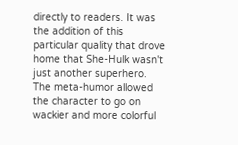directly to readers. It was the addition of this particular quality that drove home that She-Hulk wasn't just another superhero. The meta-humor allowed the character to go on wackier and more colorful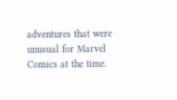adventures that were unusual for Marvel Comics at the time.